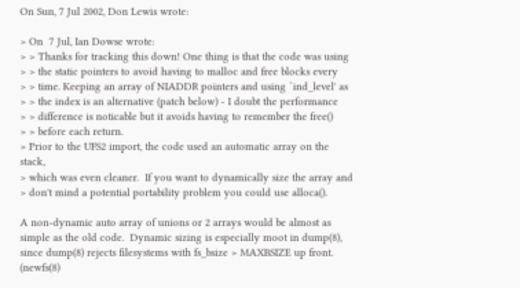On Sun, 7 Jul 2002, Don Lewis wrote:

> On  7 Jul, Ian Dowse wrote:
> > Thanks for tracking this down! One thing is that the code was using
> > the static pointers to avoid having to malloc and free blocks every
> > time. Keeping an array of NIADDR pointers and using `ind_level' as
> > the index is an alternative (patch below) - I doubt the performance
> > difference is noticable but it avoids having to remember the free()
> > before each return.
> Prior to the UFS2 import, the code used an automatic array on the stack,
> which was even cleaner.  If you want to dynamically size the array and
> don't mind a potential portability problem you could use alloca().

A non-dynamic auto array of unions or 2 arrays would be almost as
simple as the old code.  Dynamic sizing is especially moot in dump(8),
since dump(8) rejects filesystems with fs_bsize > MAXBSIZE up front.
(newfs(8)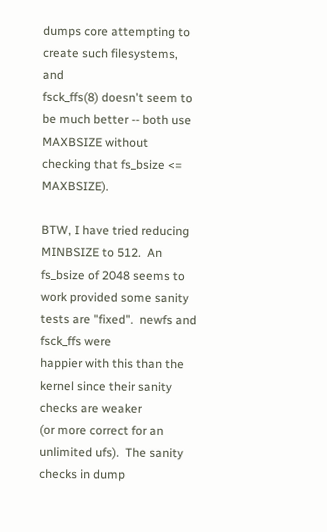dumps core attempting to create such filesystems, and
fsck_ffs(8) doesn't seem to be much better -- both use MAXBSIZE without
checking that fs_bsize <= MAXBSIZE).

BTW, I have tried reducing MINBSIZE to 512.  An fs_bsize of 2048 seems to
work provided some sanity tests are "fixed".  newfs and fsck_ffs were
happier with this than the kernel since their sanity checks are weaker
(or more correct for an unlimited ufs).  The sanity checks in dump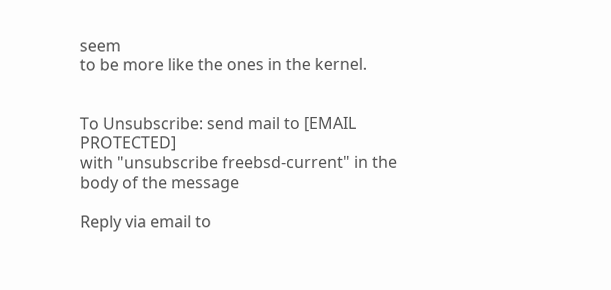seem
to be more like the ones in the kernel.


To Unsubscribe: send mail to [EMAIL PROTECTED]
with "unsubscribe freebsd-current" in the body of the message

Reply via email to